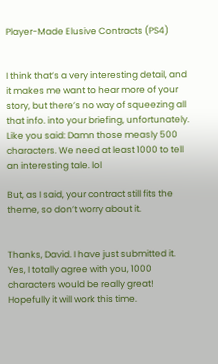Player-Made Elusive Contracts (PS4)


I think that’s a very interesting detail, and it makes me want to hear more of your story, but there’s no way of squeezing all that info. into your briefing, unfortunately. Like you said: Damn those measly 500 characters. We need at least 1000 to tell an interesting tale. lol

But, as I said, your contract still fits the theme, so don’t worry about it.


Thanks, David. I have just submitted it. Yes, I totally agree with you, 1000 characters would be really great! Hopefully it will work this time.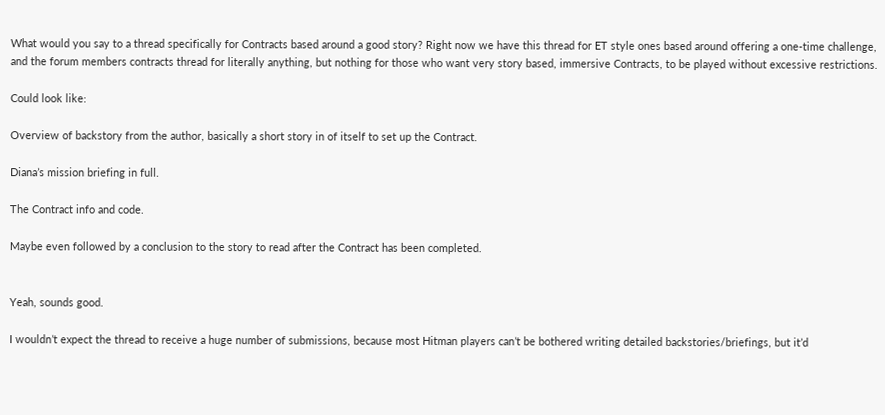What would you say to a thread specifically for Contracts based around a good story? Right now we have this thread for ET style ones based around offering a one-time challenge, and the forum members contracts thread for literally anything, but nothing for those who want very story based, immersive Contracts, to be played without excessive restrictions.

Could look like:

Overview of backstory from the author, basically a short story in of itself to set up the Contract.

Diana’s mission briefing in full.

The Contract info and code.

Maybe even followed by a conclusion to the story to read after the Contract has been completed.


Yeah, sounds good.

I wouldn’t expect the thread to receive a huge number of submissions, because most Hitman players can’t be bothered writing detailed backstories/briefings, but it’d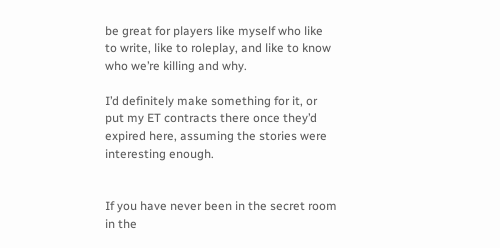be great for players like myself who like to write, like to roleplay, and like to know who we’re killing and why.

I’d definitely make something for it, or put my ET contracts there once they’d expired here, assuming the stories were interesting enough.


If you have never been in the secret room in the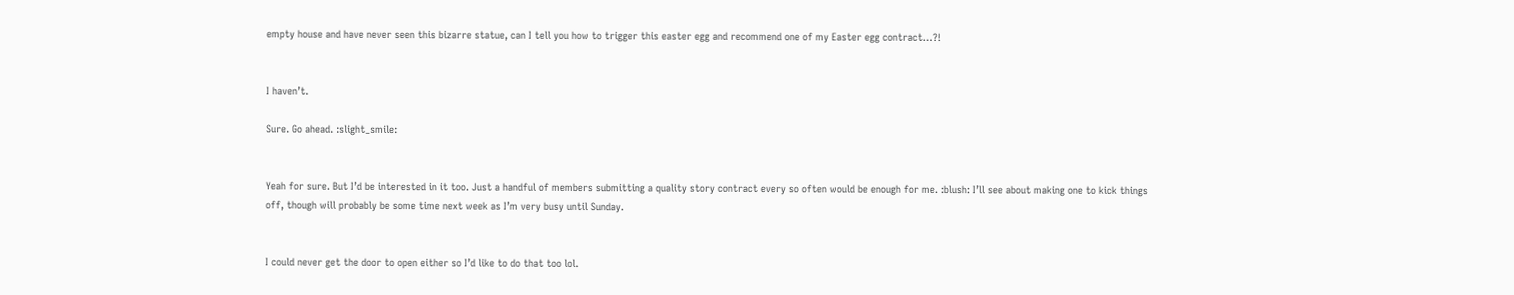empty house and have never seen this bizarre statue, can I tell you how to trigger this easter egg and recommend one of my Easter egg contract…?!


I haven’t.

Sure. Go ahead. :slight_smile:


Yeah for sure. But I’d be interested in it too. Just a handful of members submitting a quality story contract every so often would be enough for me. :blush: I’ll see about making one to kick things off, though will probably be some time next week as I’m very busy until Sunday.


I could never get the door to open either so I’d like to do that too lol.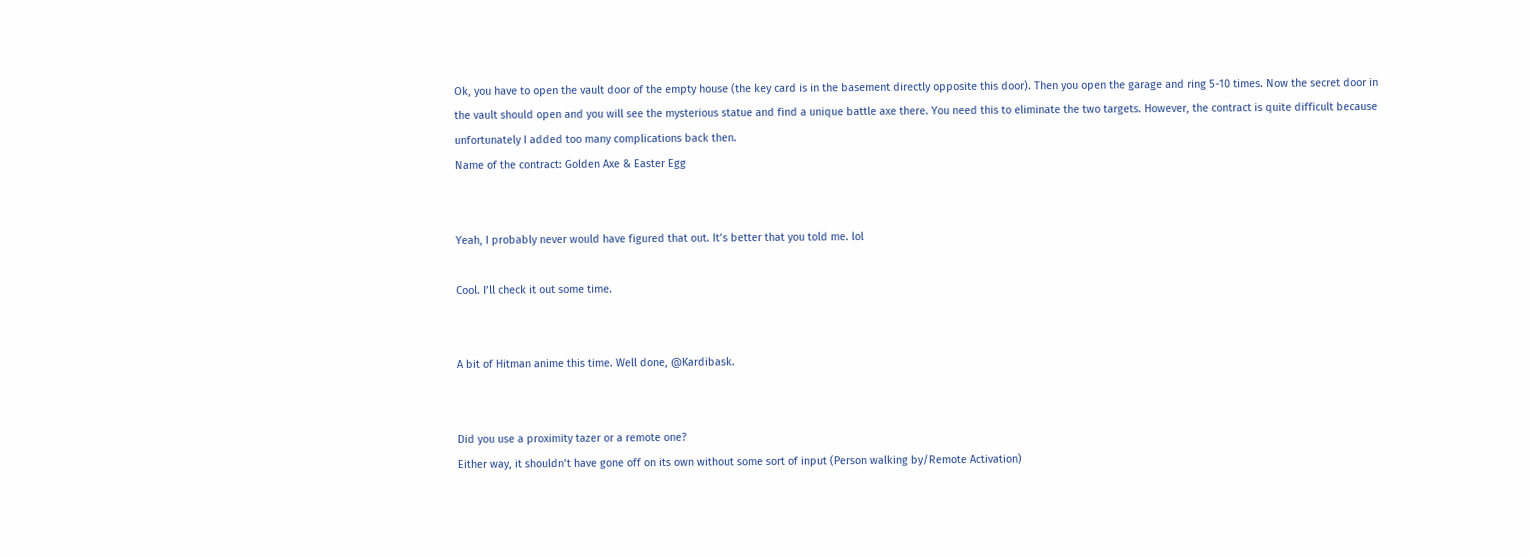Ok, you have to open the vault door of the empty house (the key card is in the basement directly opposite this door). Then you open the garage and ring 5-10 times. Now the secret door in the vault should open and you will see the mysterious statue and find a unique battle axe there. You need this to eliminate the two targets. However, the contract is quite difficult because unfortunately I added too many complications back then.
Name of the contract: Golden Axe & Easter Egg


Yeah, I probably never would have figured that out. It’s better that you told me. lol

Cool. I’ll check it out some time.


A bit of Hitman anime this time. Well done, @Kardibask.


Did you use a proximity tazer or a remote one?
Either way, it shouldn’t have gone off on its own without some sort of input (Person walking by/Remote Activation)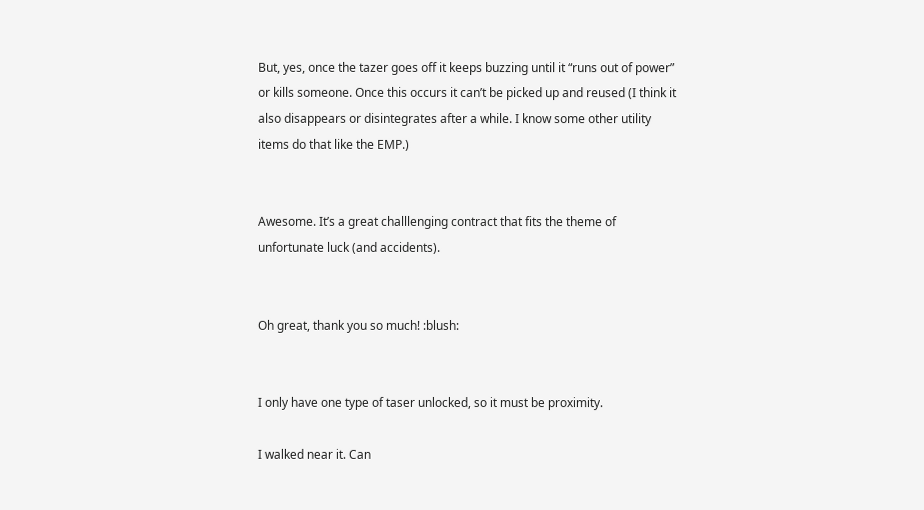But, yes, once the tazer goes off it keeps buzzing until it “runs out of power” or kills someone. Once this occurs it can’t be picked up and reused (I think it also disappears or disintegrates after a while. I know some other utility items do that like the EMP.)


Awesome. It’s a great challlenging contract that fits the theme of unfortunate luck (and accidents).


Oh great, thank you so much! :blush:


I only have one type of taser unlocked, so it must be proximity.

I walked near it. Can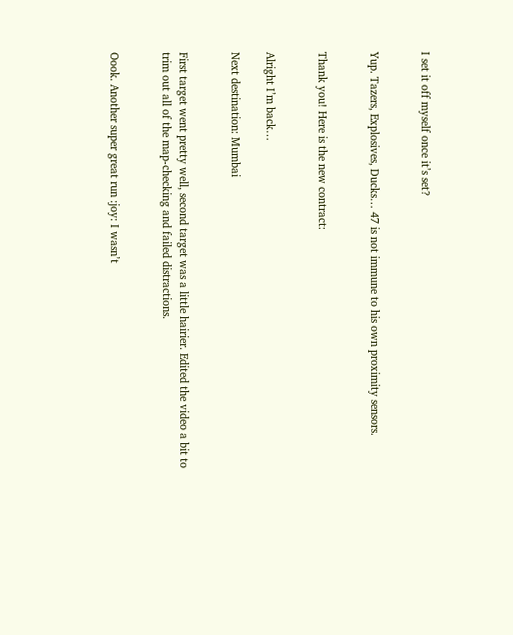I set it off myself once it’s set?


Yup. Tazers, Explosives, Ducks… 47 is not immune to his own proximity sensors.


Thank you! Here is the new contract:


Alright I’m back…

Next destination: Mumbai


First target went pretty well, second target was a little hairier. Edited the video a bit to trim out all of the map-checking and failed distractions.


Oook. Another super great run :joy: I wasn’t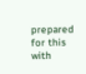prepared for this with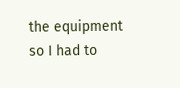the equipment so I had to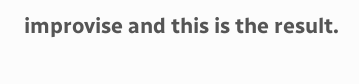improvise and this is the result.